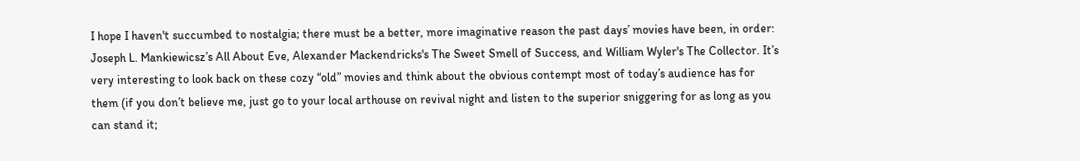I hope I haven't succumbed to nostalgia; there must be a better, more imaginative reason the past days’ movies have been, in order: Joseph L. Mankiewicsz’s All About Eve, Alexander Mackendricks's The Sweet Smell of Success, and William Wyler's The Collector. It’s very interesting to look back on these cozy “old” movies and think about the obvious contempt most of today’s audience has for them (if you don’t believe me, just go to your local arthouse on revival night and listen to the superior sniggering for as long as you can stand it;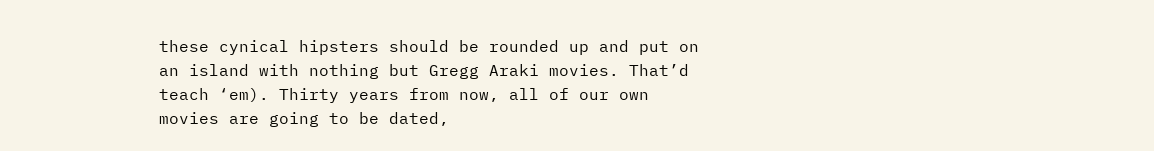these cynical hipsters should be rounded up and put on an island with nothing but Gregg Araki movies. That’d teach ‘em). Thirty years from now, all of our own movies are going to be dated,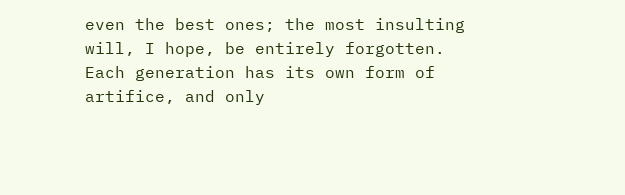even the best ones; the most insulting will, I hope, be entirely forgotten. Each generation has its own form of artifice, and only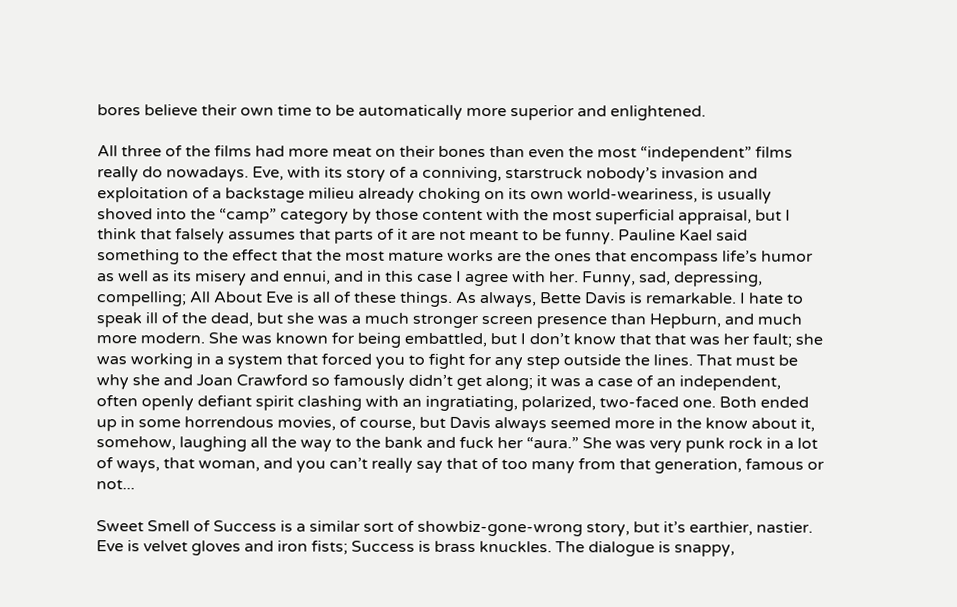bores believe their own time to be automatically more superior and enlightened.

All three of the films had more meat on their bones than even the most “independent” films really do nowadays. Eve, with its story of a conniving, starstruck nobody’s invasion and exploitation of a backstage milieu already choking on its own world-weariness, is usually shoved into the “camp” category by those content with the most superficial appraisal, but I think that falsely assumes that parts of it are not meant to be funny. Pauline Kael said something to the effect that the most mature works are the ones that encompass life’s humor as well as its misery and ennui, and in this case I agree with her. Funny, sad, depressing, compelling; All About Eve is all of these things. As always, Bette Davis is remarkable. I hate to speak ill of the dead, but she was a much stronger screen presence than Hepburn, and much more modern. She was known for being embattled, but I don’t know that that was her fault; she was working in a system that forced you to fight for any step outside the lines. That must be why she and Joan Crawford so famously didn’t get along; it was a case of an independent, often openly defiant spirit clashing with an ingratiating, polarized, two-faced one. Both ended up in some horrendous movies, of course, but Davis always seemed more in the know about it, somehow, laughing all the way to the bank and fuck her “aura.” She was very punk rock in a lot of ways, that woman, and you can’t really say that of too many from that generation, famous or not...

Sweet Smell of Success is a similar sort of showbiz-gone-wrong story, but it’s earthier, nastier. Eve is velvet gloves and iron fists; Success is brass knuckles. The dialogue is snappy,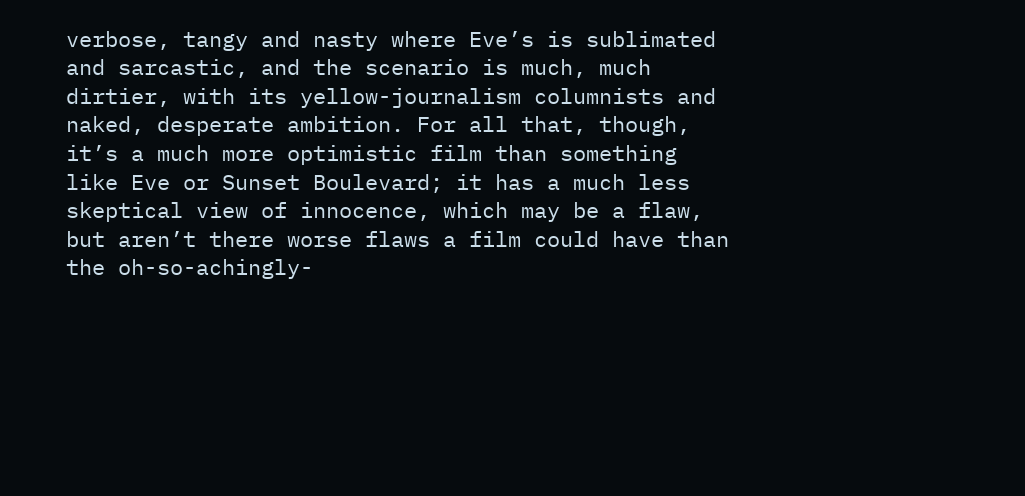verbose, tangy and nasty where Eve’s is sublimated and sarcastic, and the scenario is much, much dirtier, with its yellow-journalism columnists and naked, desperate ambition. For all that, though, it’s a much more optimistic film than something like Eve or Sunset Boulevard; it has a much less skeptical view of innocence, which may be a flaw, but aren’t there worse flaws a film could have than the oh-so-achingly-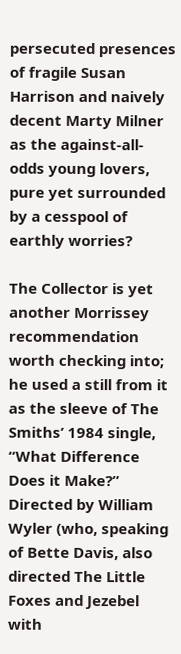persecuted presences of fragile Susan Harrison and naively decent Marty Milner as the against-all-odds young lovers, pure yet surrounded by a cesspool of earthly worries?

The Collector is yet another Morrissey recommendation worth checking into; he used a still from it as the sleeve of The Smiths’ 1984 single, “What Difference Does it Make?” Directed by William Wyler (who, speaking of Bette Davis, also directed The Little Foxes and Jezebel with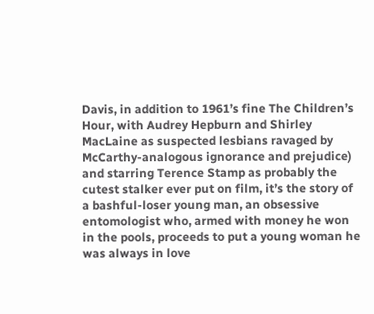Davis, in addition to 1961’s fine The Children’s Hour, with Audrey Hepburn and Shirley MacLaine as suspected lesbians ravaged by McCarthy-analogous ignorance and prejudice) and starring Terence Stamp as probably the cutest stalker ever put on film, it’s the story of a bashful-loser young man, an obsessive entomologist who, armed with money he won in the pools, proceeds to put a young woman he was always in love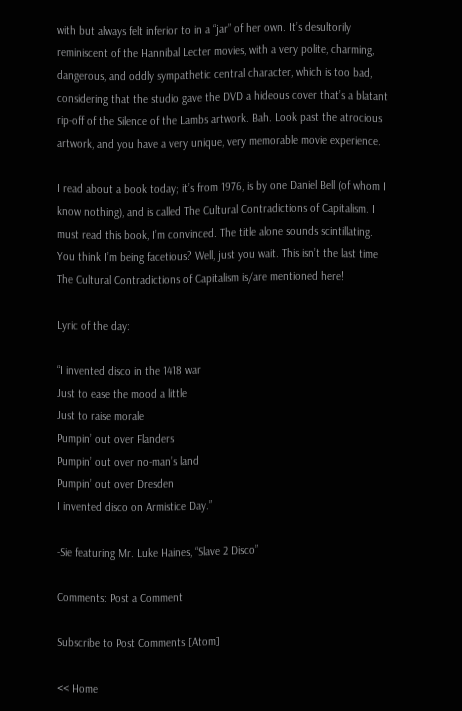with but always felt inferior to in a “jar” of her own. It’s desultorily reminiscent of the Hannibal Lecter movies, with a very polite, charming, dangerous, and oddly sympathetic central character, which is too bad, considering that the studio gave the DVD a hideous cover that’s a blatant rip-off of the Silence of the Lambs artwork. Bah. Look past the atrocious artwork, and you have a very unique, very memorable movie experience.

I read about a book today; it’s from 1976, is by one Daniel Bell (of whom I know nothing), and is called The Cultural Contradictions of Capitalism. I must read this book, I’m convinced. The title alone sounds scintillating. You think I’m being facetious? Well, just you wait. This isn’t the last time The Cultural Contradictions of Capitalism is/are mentioned here!

Lyric of the day:

“I invented disco in the 1418 war
Just to ease the mood a little
Just to raise morale
Pumpin’ out over Flanders
Pumpin’ out over no-man’s land
Pumpin’ out over Dresden
I invented disco on Armistice Day.”

-Sie featuring Mr. Luke Haines, “Slave 2 Disco”

Comments: Post a Comment

Subscribe to Post Comments [Atom]

<< Home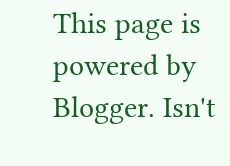This page is powered by Blogger. Isn't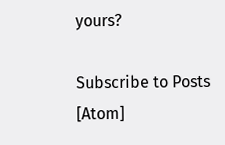yours?

Subscribe to Posts [Atom]